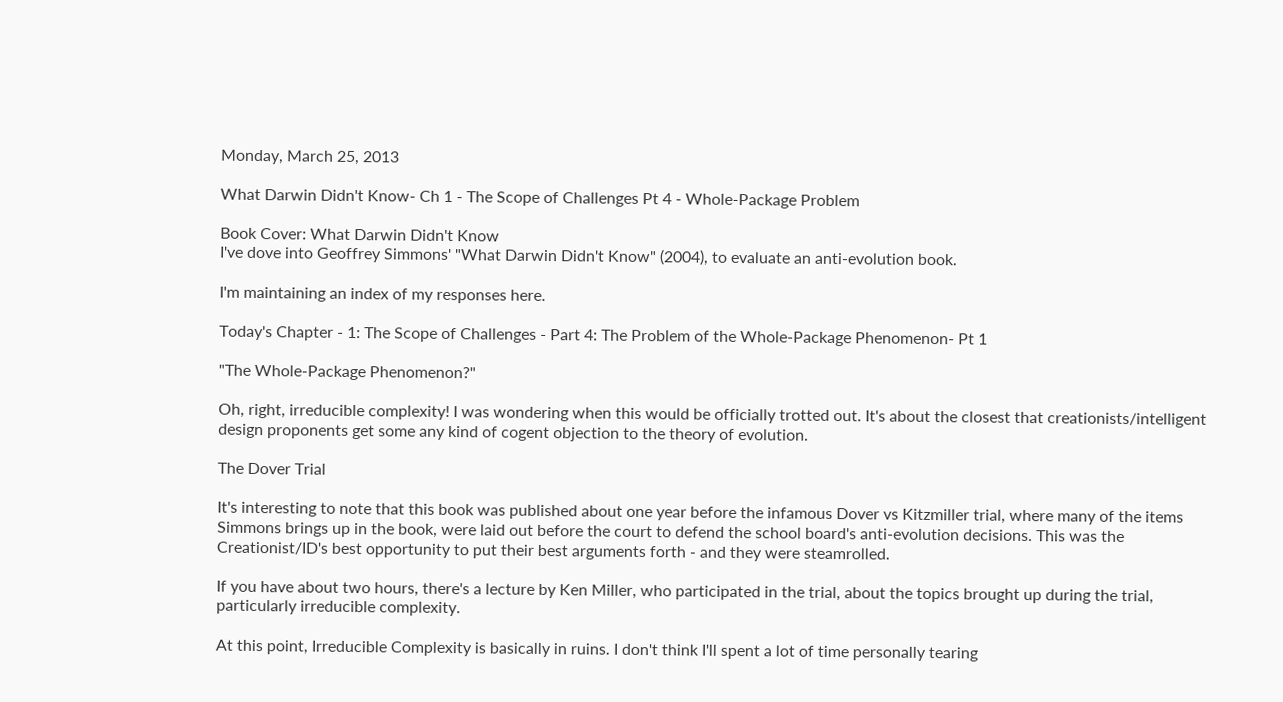Monday, March 25, 2013

What Darwin Didn't Know- Ch 1 - The Scope of Challenges Pt 4 - Whole-Package Problem

Book Cover: What Darwin Didn't Know
I've dove into Geoffrey Simmons' "What Darwin Didn't Know" (2004), to evaluate an anti-evolution book.

I'm maintaining an index of my responses here.

Today's Chapter - 1: The Scope of Challenges - Part 4: The Problem of the Whole-Package Phenomenon- Pt 1

"The Whole-Package Phenomenon?"

Oh, right, irreducible complexity! I was wondering when this would be officially trotted out. It's about the closest that creationists/intelligent design proponents get some any kind of cogent objection to the theory of evolution.

The Dover Trial

It's interesting to note that this book was published about one year before the infamous Dover vs Kitzmiller trial, where many of the items Simmons brings up in the book, were laid out before the court to defend the school board's anti-evolution decisions. This was the Creationist/ID's best opportunity to put their best arguments forth - and they were steamrolled.

If you have about two hours, there's a lecture by Ken Miller, who participated in the trial, about the topics brought up during the trial, particularly irreducible complexity.

At this point, Irreducible Complexity is basically in ruins. I don't think I'll spent a lot of time personally tearing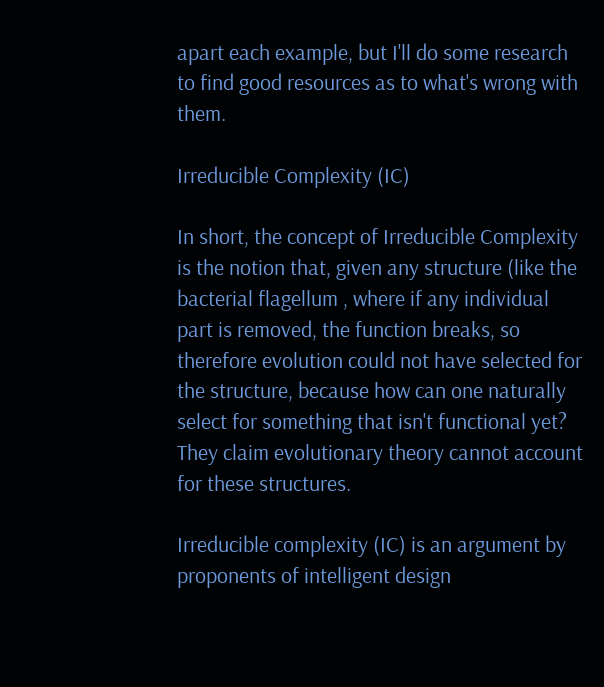apart each example, but I'll do some research to find good resources as to what's wrong with them.

Irreducible Complexity (IC)

In short, the concept of Irreducible Complexity is the notion that, given any structure (like the bacterial flagellum , where if any individual part is removed, the function breaks, so therefore evolution could not have selected for the structure, because how can one naturally select for something that isn't functional yet? They claim evolutionary theory cannot account for these structures.

Irreducible complexity (IC) is an argument by proponents of intelligent design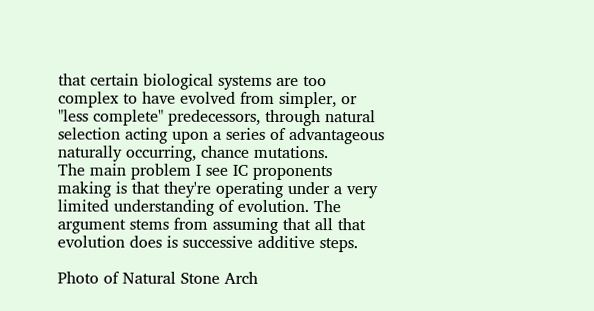that certain biological systems are too complex to have evolved from simpler, or "less complete" predecessors, through natural selection acting upon a series of advantageous naturally occurring, chance mutations.
The main problem I see IC proponents making is that they're operating under a very limited understanding of evolution. The argument stems from assuming that all that evolution does is successive additive steps.

Photo of Natural Stone Arch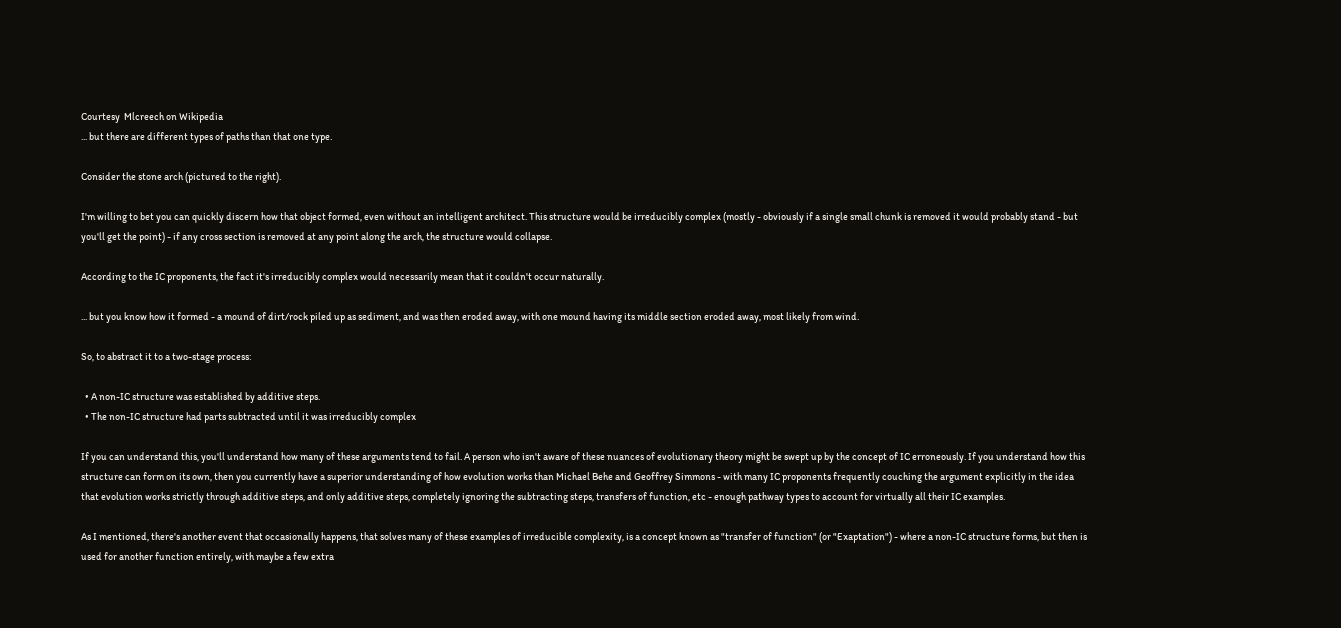Courtesy  Mlcreech on Wikipedia
... but there are different types of paths than that one type.

Consider the stone arch (pictured to the right).

I'm willing to bet you can quickly discern how that object formed, even without an intelligent architect. This structure would be irreducibly complex (mostly - obviously if a single small chunk is removed it would probably stand - but you'll get the point) - if any cross section is removed at any point along the arch, the structure would collapse.

According to the IC proponents, the fact it's irreducibly complex would necessarily mean that it couldn't occur naturally.

... but you know how it formed - a mound of dirt/rock piled up as sediment, and was then eroded away, with one mound having its middle section eroded away, most likely from wind.

So, to abstract it to a two-stage process:

  • A non-IC structure was established by additive steps.
  • The non-IC structure had parts subtracted until it was irreducibly complex

If you can understand this, you'll understand how many of these arguments tend to fail. A person who isn't aware of these nuances of evolutionary theory might be swept up by the concept of IC erroneously. If you understand how this structure can form on its own, then you currently have a superior understanding of how evolution works than Michael Behe and Geoffrey Simmons - with many IC proponents frequently couching the argument explicitly in the idea that evolution works strictly through additive steps, and only additive steps, completely ignoring the subtracting steps, transfers of function, etc - enough pathway types to account for virtually all their IC examples.

As I mentioned, there's another event that occasionally happens, that solves many of these examples of irreducible complexity, is a concept known as "transfer of function" (or "Exaptation") - where a non-IC structure forms, but then is used for another function entirely, with maybe a few extra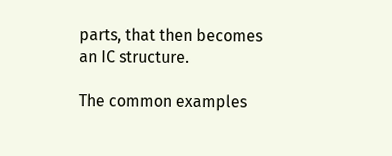parts, that then becomes an IC structure.

The common examples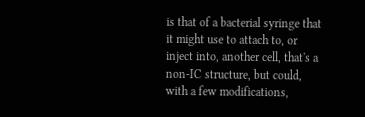is that of a bacterial syringe that it might use to attach to, or inject into, another cell, that's a non-IC structure, but could, with a few modifications,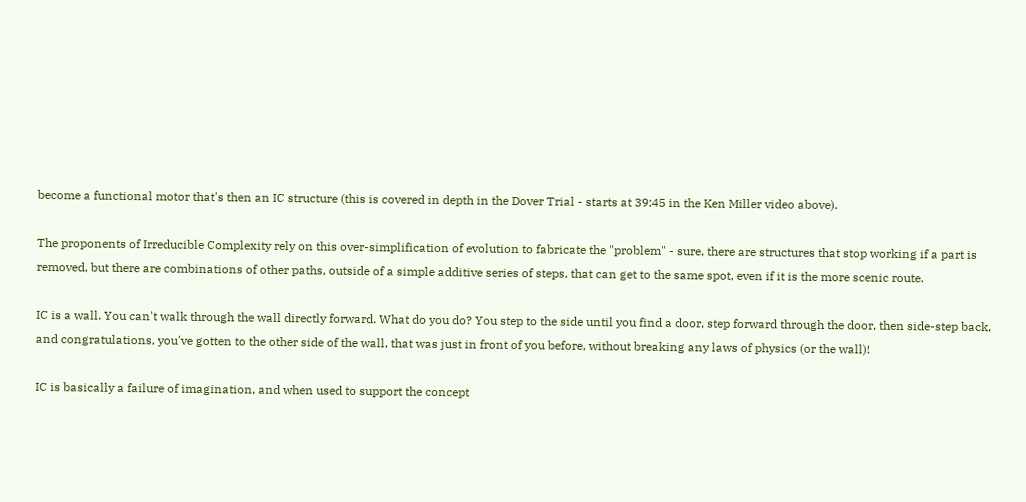become a functional motor that's then an IC structure (this is covered in depth in the Dover Trial - starts at 39:45 in the Ken Miller video above).

The proponents of Irreducible Complexity rely on this over-simplification of evolution to fabricate the "problem" - sure, there are structures that stop working if a part is removed, but there are combinations of other paths, outside of a simple additive series of steps, that can get to the same spot, even if it is the more scenic route.

IC is a wall. You can't walk through the wall directly forward. What do you do? You step to the side until you find a door, step forward through the door, then side-step back, and congratulations, you've gotten to the other side of the wall, that was just in front of you before, without breaking any laws of physics (or the wall)!

IC is basically a failure of imagination, and when used to support the concept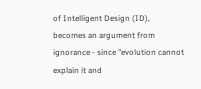of Intelligent Design (ID), becomes an argument from ignorance - since "evolution cannot explain it and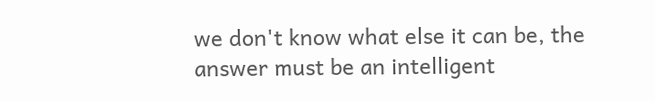we don't know what else it can be, the answer must be an intelligent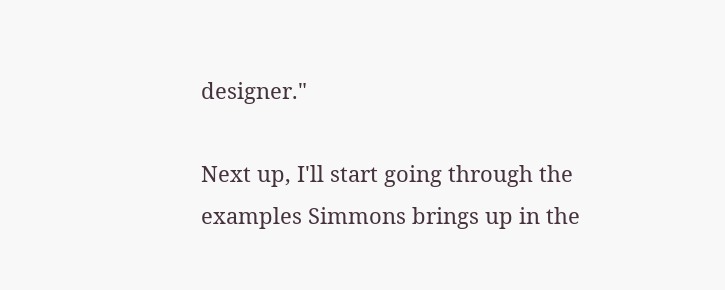designer."

Next up, I'll start going through the examples Simmons brings up in the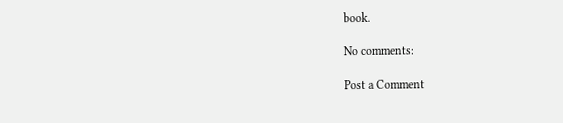book.

No comments:

Post a Comment